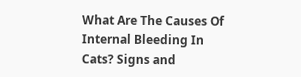What Are The Causes Of Internal Bleeding In Cats? Signs and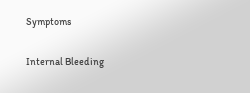Symptoms

Internal Bleeding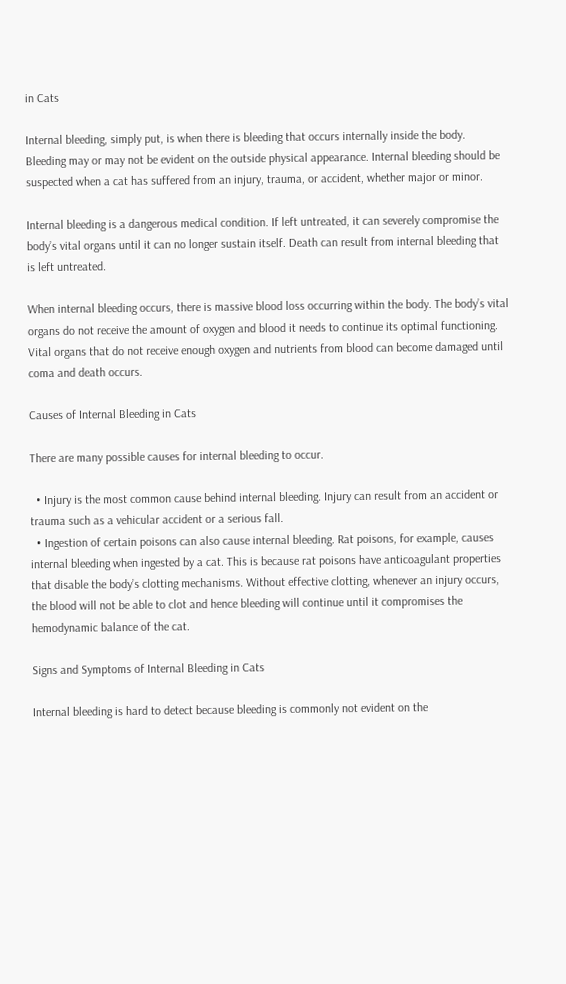in Cats

Internal bleeding, simply put, is when there is bleeding that occurs internally inside the body. Bleeding may or may not be evident on the outside physical appearance. Internal bleeding should be suspected when a cat has suffered from an injury, trauma, or accident, whether major or minor.

Internal bleeding is a dangerous medical condition. If left untreated, it can severely compromise the body’s vital organs until it can no longer sustain itself. Death can result from internal bleeding that is left untreated.

When internal bleeding occurs, there is massive blood loss occurring within the body. The body’s vital organs do not receive the amount of oxygen and blood it needs to continue its optimal functioning. Vital organs that do not receive enough oxygen and nutrients from blood can become damaged until coma and death occurs.

Causes of Internal Bleeding in Cats

There are many possible causes for internal bleeding to occur.

  • Injury is the most common cause behind internal bleeding. Injury can result from an accident or trauma such as a vehicular accident or a serious fall.
  • Ingestion of certain poisons can also cause internal bleeding. Rat poisons, for example, causes internal bleeding when ingested by a cat. This is because rat poisons have anticoagulant properties that disable the body’s clotting mechanisms. Without effective clotting, whenever an injury occurs, the blood will not be able to clot and hence bleeding will continue until it compromises the hemodynamic balance of the cat.

Signs and Symptoms of Internal Bleeding in Cats

Internal bleeding is hard to detect because bleeding is commonly not evident on the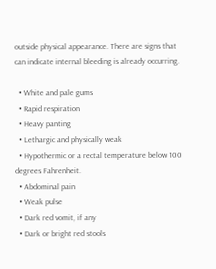outside physical appearance. There are signs that can indicate internal bleeding is already occurring.

  • White and pale gums
  • Rapid respiration
  • Heavy panting
  • Lethargic and physically weak
  • Hypothermic or a rectal temperature below 100 degrees Fahrenheit.
  • Abdominal pain
  • Weak pulse
  • Dark red vomit, if any
  • Dark or bright red stools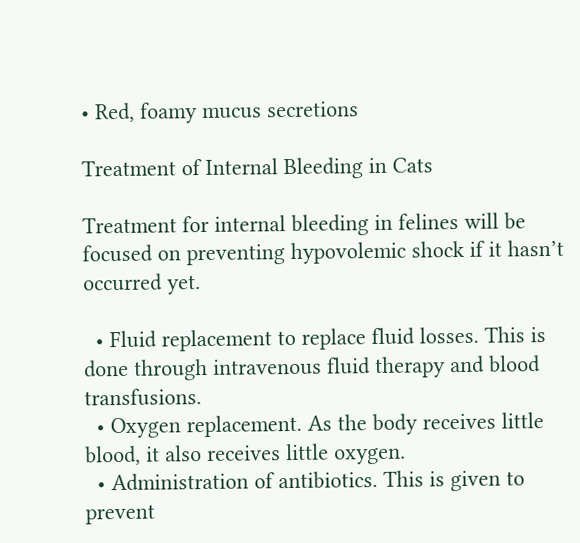• Red, foamy mucus secretions

Treatment of Internal Bleeding in Cats

Treatment for internal bleeding in felines will be focused on preventing hypovolemic shock if it hasn’t occurred yet.

  • Fluid replacement to replace fluid losses. This is done through intravenous fluid therapy and blood transfusions.
  • Oxygen replacement. As the body receives little blood, it also receives little oxygen.
  • Administration of antibiotics. This is given to prevent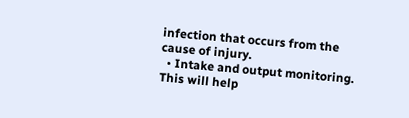infection that occurs from the cause of injury.
  • Intake and output monitoring. This will help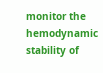monitor the hemodynamic stability of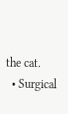the cat.
  • Surgical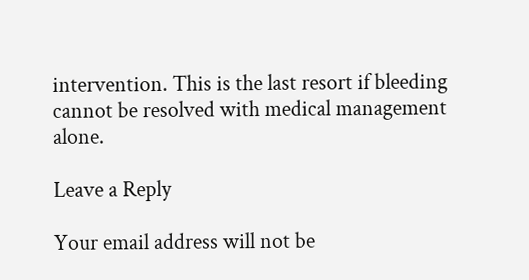intervention. This is the last resort if bleeding cannot be resolved with medical management alone.

Leave a Reply

Your email address will not be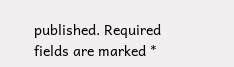published. Required fields are marked *